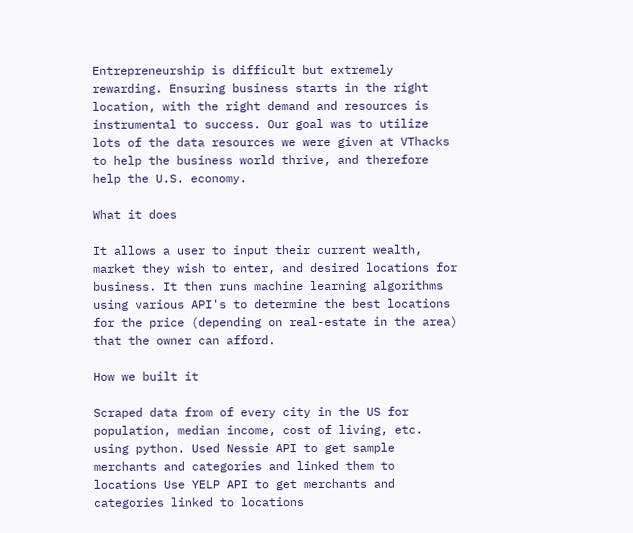Entrepreneurship is difficult but extremely rewarding. Ensuring business starts in the right location, with the right demand and resources is instrumental to success. Our goal was to utilize lots of the data resources we were given at VThacks to help the business world thrive, and therefore help the U.S. economy.

What it does

It allows a user to input their current wealth, market they wish to enter, and desired locations for business. It then runs machine learning algorithms using various API's to determine the best locations for the price (depending on real-estate in the area) that the owner can afford.

How we built it

Scraped data from of every city in the US for population, median income, cost of living, etc. using python. Used Nessie API to get sample merchants and categories and linked them to locations Use YELP API to get merchants and categories linked to locations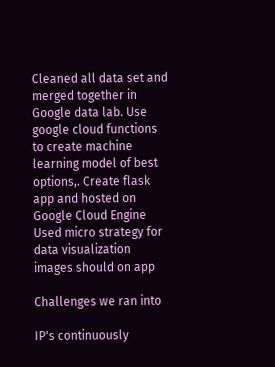Cleaned all data set and merged together in Google data lab. Use google cloud functions to create machine learning model of best options,. Create flask app and hosted on Google Cloud Engine Used micro strategy for data visualization images should on app

Challenges we ran into

IP's continuously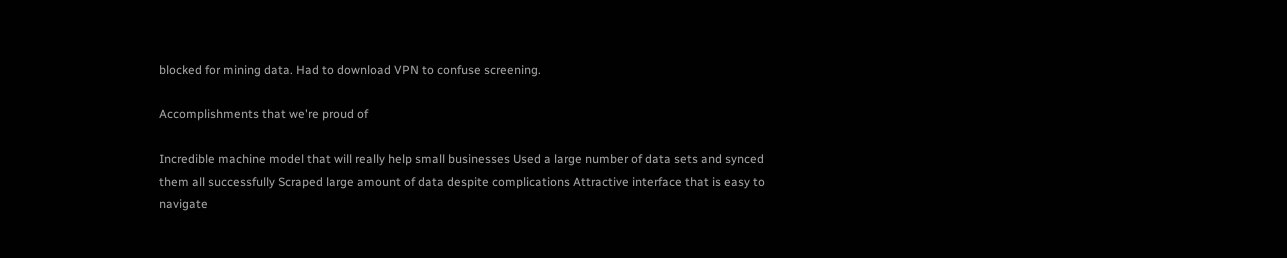blocked for mining data. Had to download VPN to confuse screening.

Accomplishments that we're proud of

Incredible machine model that will really help small businesses Used a large number of data sets and synced them all successfully Scraped large amount of data despite complications Attractive interface that is easy to navigate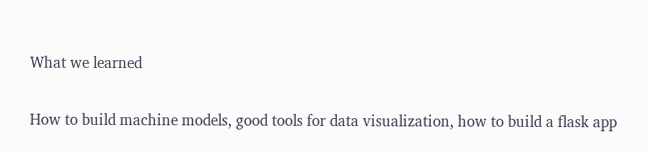What we learned

How to build machine models, good tools for data visualization, how to build a flask app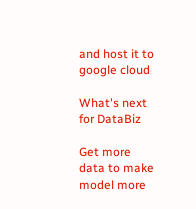and host it to google cloud

What's next for DataBiz

Get more data to make model more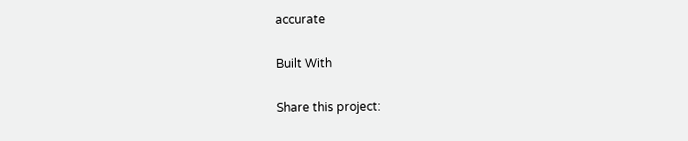accurate

Built With

Share this project: